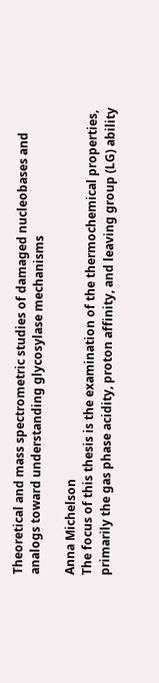Theoretical and mass spectrometric studies of damaged nucleobases and analogs toward understanding glycosylase mechanisms

Anna Michelson
The focus of this thesis is the examination of the thermochemical properties, primarily the gas phase acidity, proton affinity, and leaving group (LG) ability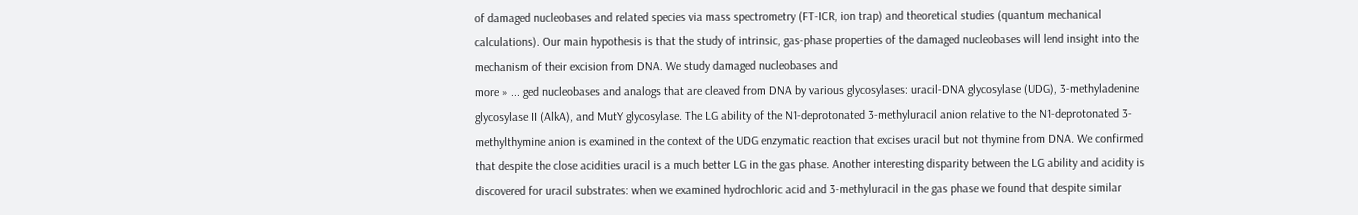of damaged nucleobases and related species via mass spectrometry (FT-ICR, ion trap) and theoretical studies (quantum mechanical calculations). Our main hypothesis is that the study of intrinsic, gas-phase properties of the damaged nucleobases will lend insight into the mechanism of their excision from DNA. We study damaged nucleobases and
more » ... ged nucleobases and analogs that are cleaved from DNA by various glycosylases: uracil-DNA glycosylase (UDG), 3-methyladenine glycosylase II (AlkA), and MutY glycosylase. The LG ability of the N1-deprotonated 3-methyluracil anion relative to the N1-deprotonated 3-methylthymine anion is examined in the context of the UDG enzymatic reaction that excises uracil but not thymine from DNA. We confirmed that despite the close acidities uracil is a much better LG in the gas phase. Another interesting disparity between the LG ability and acidity is discovered for uracil substrates: when we examined hydrochloric acid and 3-methyluracil in the gas phase we found that despite similar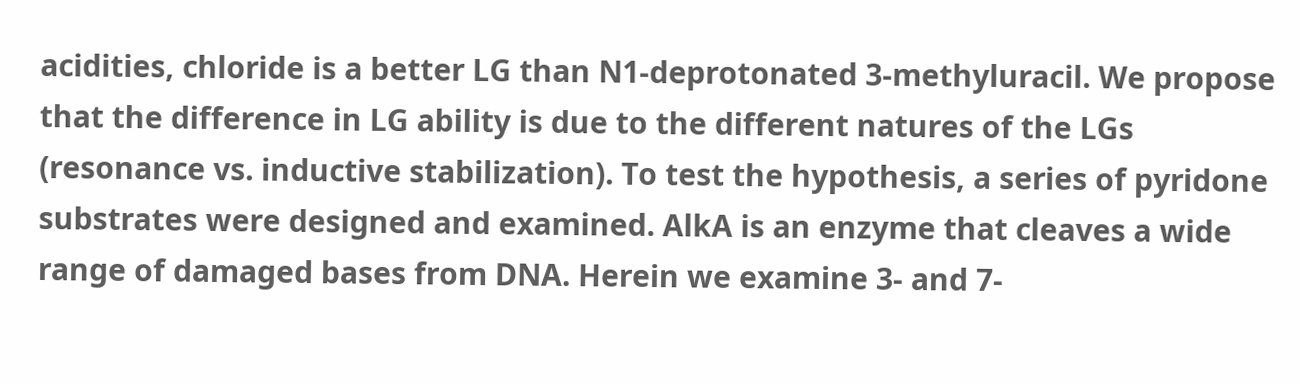acidities, chloride is a better LG than N1-deprotonated 3-methyluracil. We propose that the difference in LG ability is due to the different natures of the LGs (resonance vs. inductive stabilization). To test the hypothesis, a series of pyridone substrates were designed and examined. AlkA is an enzyme that cleaves a wide range of damaged bases from DNA. Herein we examine 3- and 7-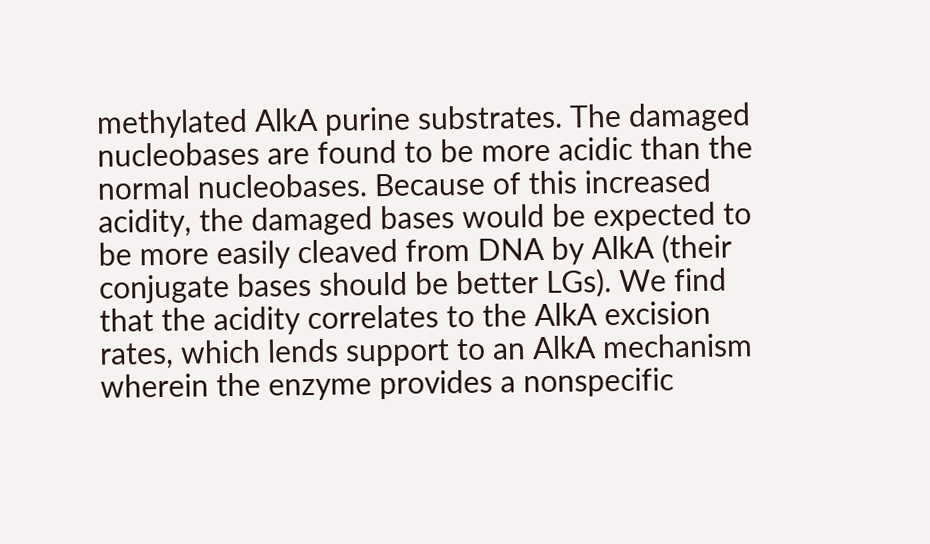methylated AlkA purine substrates. The damaged nucleobases are found to be more acidic than the normal nucleobases. Because of this increased acidity, the damaged bases would be expected to be more easily cleaved from DNA by AlkA (their conjugate bases should be better LGs). We find that the acidity correlates to the AlkA excision rates, which lends support to an AlkA mechanism wherein the enzyme provides a nonspecific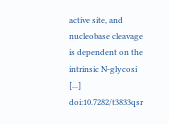active site, and nucleobase cleavage is dependent on the intrinsic N-glycosi [...]
doi:10.7282/t3833qsr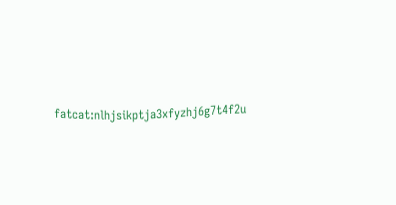fatcat:nlhjsikptja3xfyzhj6g7t4f2u